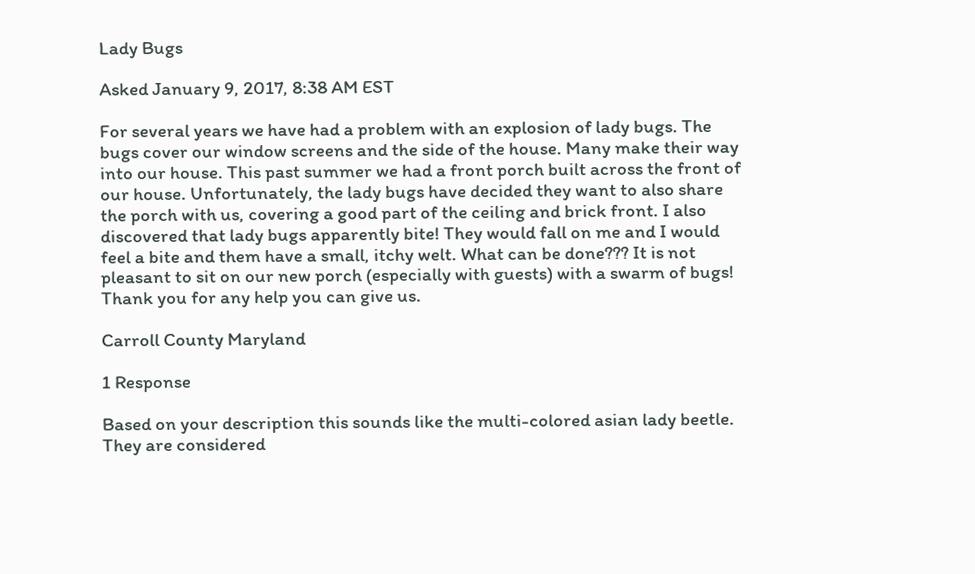Lady Bugs

Asked January 9, 2017, 8:38 AM EST

For several years we have had a problem with an explosion of lady bugs. The bugs cover our window screens and the side of the house. Many make their way into our house. This past summer we had a front porch built across the front of our house. Unfortunately, the lady bugs have decided they want to also share the porch with us, covering a good part of the ceiling and brick front. I also discovered that lady bugs apparently bite! They would fall on me and I would feel a bite and them have a small, itchy welt. What can be done??? It is not pleasant to sit on our new porch (especially with guests) with a swarm of bugs! Thank you for any help you can give us.

Carroll County Maryland

1 Response

Based on your description this sounds like the multi-colored asian lady beetle. They are considered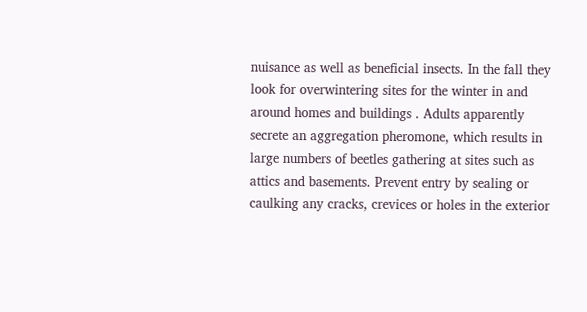nuisance as well as beneficial insects. In the fall they look for overwintering sites for the winter in and around homes and buildings . Adults apparently secrete an aggregation pheromone, which results in large numbers of beetles gathering at sites such as attics and basements. Prevent entry by sealing or caulking any cracks, crevices or holes in the exterior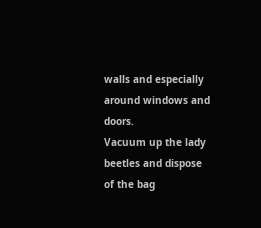walls and especially around windows and doors.
Vacuum up the lady beetles and dispose of the bag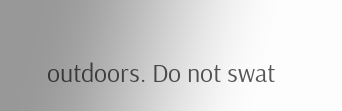outdoors. Do not swat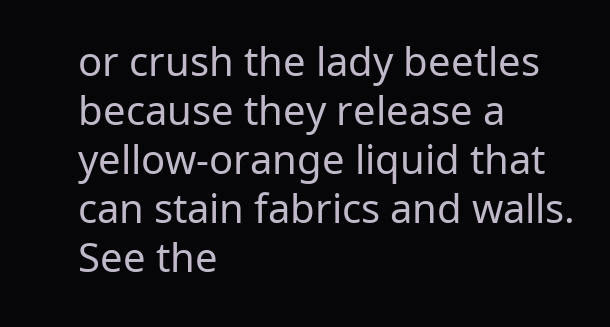or crush the lady beetles because they release a yellow-orange liquid that can stain fabrics and walls. See the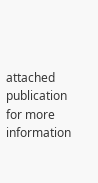attached publication for more information